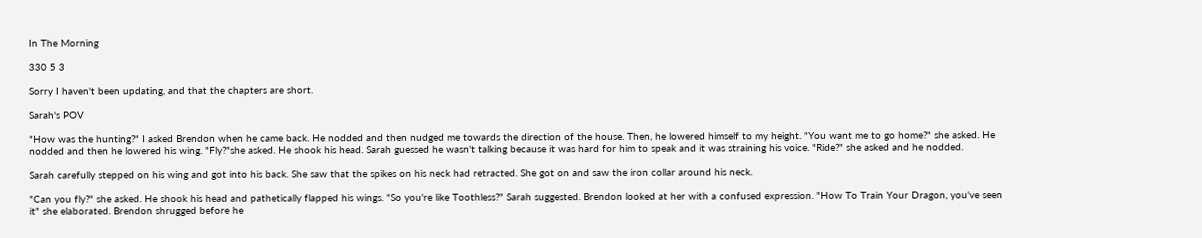In The Morning

330 5 3

Sorry I haven't been updating, and that the chapters are short.

Sarah's POV

"How was the hunting?" I asked Brendon when he came back. He nodded and then nudged me towards the direction of the house. Then, he lowered himself to my height. "You want me to go home?" she asked. He nodded and then he lowered his wing. "Fly?"she asked. He shook his head. Sarah guessed he wasn't talking because it was hard for him to speak and it was straining his voice. "Ride?" she asked and he nodded.

Sarah carefully stepped on his wing and got into his back. She saw that the spikes on his neck had retracted. She got on and saw the iron collar around his neck.

"Can you fly?" she asked. He shook his head and pathetically flapped his wings. "So you're like Toothless?" Sarah suggested. Brendon looked at her with a confused expression. "How To Train Your Dragon, you've seen it" she elaborated. Brendon shrugged before he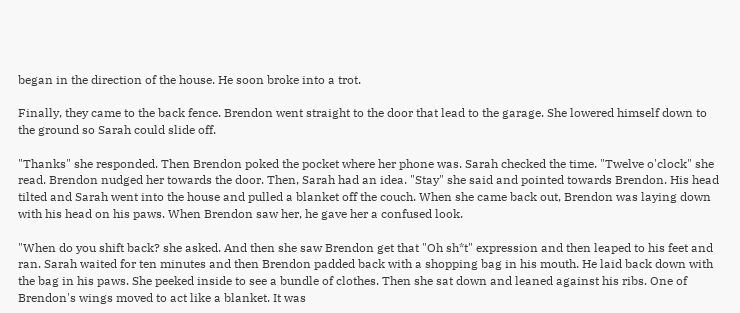began in the direction of the house. He soon broke into a trot.

Finally, they came to the back fence. Brendon went straight to the door that lead to the garage. She lowered himself down to the ground so Sarah could slide off.

"Thanks" she responded. Then Brendon poked the pocket where her phone was. Sarah checked the time. "Twelve o'clock" she read. Brendon nudged her towards the door. Then, Sarah had an idea. "Stay" she said and pointed towards Brendon. His head tilted and Sarah went into the house and pulled a blanket off the couch. When she came back out, Brendon was laying down with his head on his paws. When Brendon saw her, he gave her a confused look.

"When do you shift back? she asked. And then she saw Brendon get that "Oh sh*t" expression and then leaped to his feet and ran. Sarah waited for ten minutes and then Brendon padded back with a shopping bag in his mouth. He laid back down with the bag in his paws. She peeked inside to see a bundle of clothes. Then she sat down and leaned against his ribs. One of Brendon's wings moved to act like a blanket. It was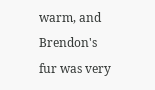warm, and Brendon's fur was very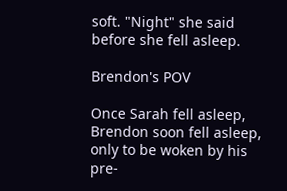soft. "Night" she said before she fell asleep.

Brendon's POV

Once Sarah fell asleep, Brendon soon fell asleep, only to be woken by his pre-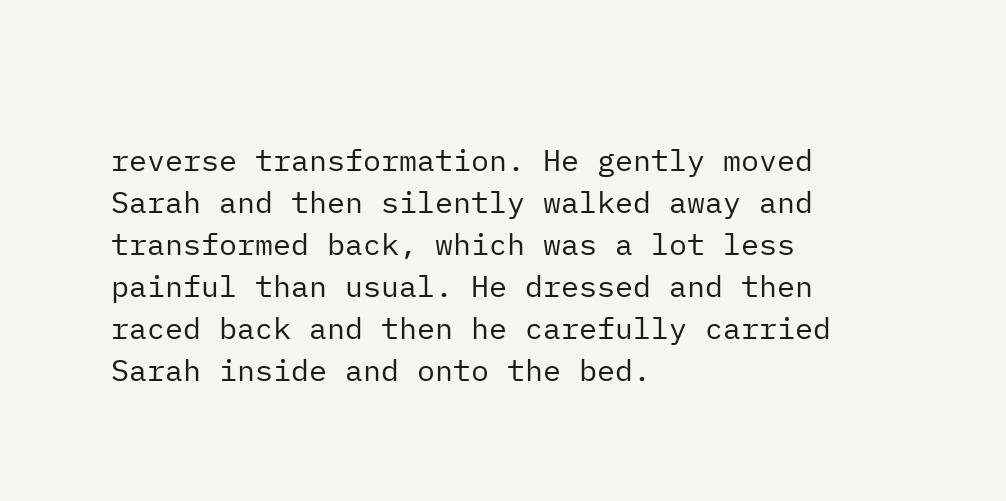reverse transformation. He gently moved Sarah and then silently walked away and transformed back, which was a lot less painful than usual. He dressed and then raced back and then he carefully carried Sarah inside and onto the bed.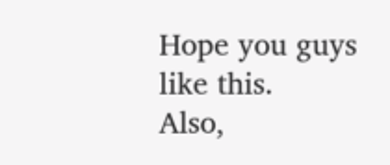Hope you guys like this.
Also,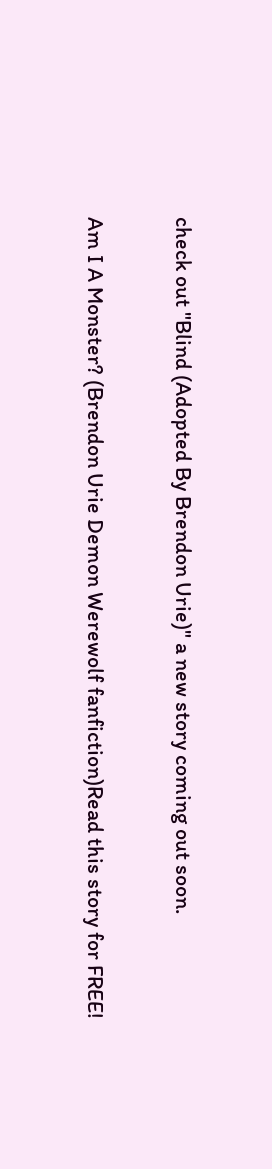check out "Blind (Adopted By Brendon Urie)" a new story coming out soon.

Am I A Monster? (Brendon Urie Demon Werewolf fanfiction)Read this story for FREE!